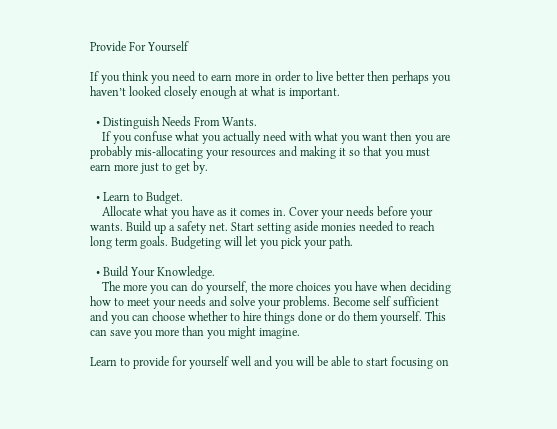Provide For Yourself

If you think you need to earn more in order to live better then perhaps you haven’t looked closely enough at what is important.

  • Distinguish Needs From Wants.
    If you confuse what you actually need with what you want then you are probably mis-allocating your resources and making it so that you must earn more just to get by.

  • Learn to Budget.
    Allocate what you have as it comes in. Cover your needs before your wants. Build up a safety net. Start setting aside monies needed to reach long term goals. Budgeting will let you pick your path.

  • Build Your Knowledge.
    The more you can do yourself, the more choices you have when deciding how to meet your needs and solve your problems. Become self sufficient and you can choose whether to hire things done or do them yourself. This can save you more than you might imagine.

Learn to provide for yourself well and you will be able to start focusing on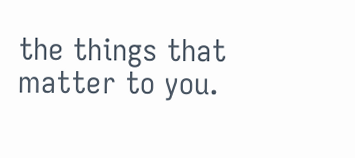the things that matter to you.